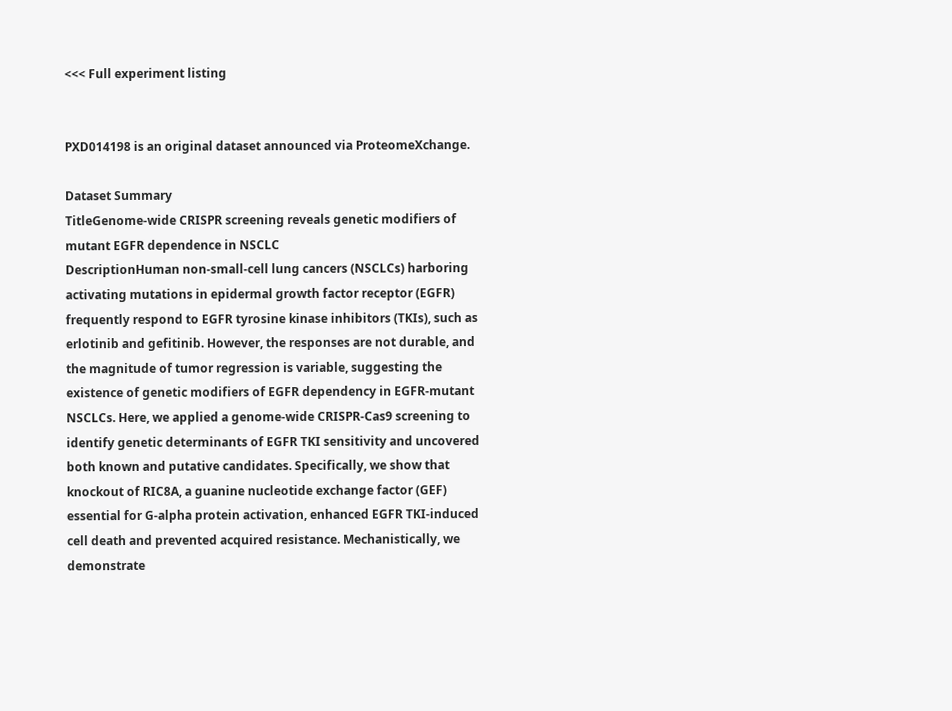<<< Full experiment listing


PXD014198 is an original dataset announced via ProteomeXchange.

Dataset Summary
TitleGenome-wide CRISPR screening reveals genetic modifiers of mutant EGFR dependence in NSCLC
DescriptionHuman non-small-cell lung cancers (NSCLCs) harboring activating mutations in epidermal growth factor receptor (EGFR) frequently respond to EGFR tyrosine kinase inhibitors (TKIs), such as erlotinib and gefitinib. However, the responses are not durable, and the magnitude of tumor regression is variable, suggesting the existence of genetic modifiers of EGFR dependency in EGFR-mutant NSCLCs. Here, we applied a genome-wide CRISPR-Cas9 screening to identify genetic determinants of EGFR TKI sensitivity and uncovered both known and putative candidates. Specifically, we show that knockout of RIC8A, a guanine nucleotide exchange factor (GEF) essential for G-alpha protein activation, enhanced EGFR TKI-induced cell death and prevented acquired resistance. Mechanistically, we demonstrate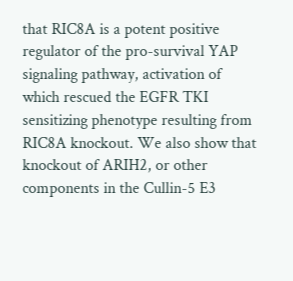that RIC8A is a potent positive regulator of the pro-survival YAP signaling pathway, activation of which rescued the EGFR TKI sensitizing phenotype resulting from RIC8A knockout. We also show that knockout of ARIH2, or other components in the Cullin-5 E3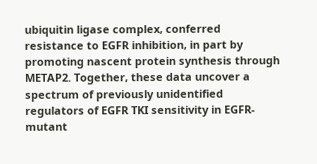ubiquitin ligase complex, conferred resistance to EGFR inhibition, in part by promoting nascent protein synthesis through METAP2. Together, these data uncover a spectrum of previously unidentified regulators of EGFR TKI sensitivity in EGFR-mutant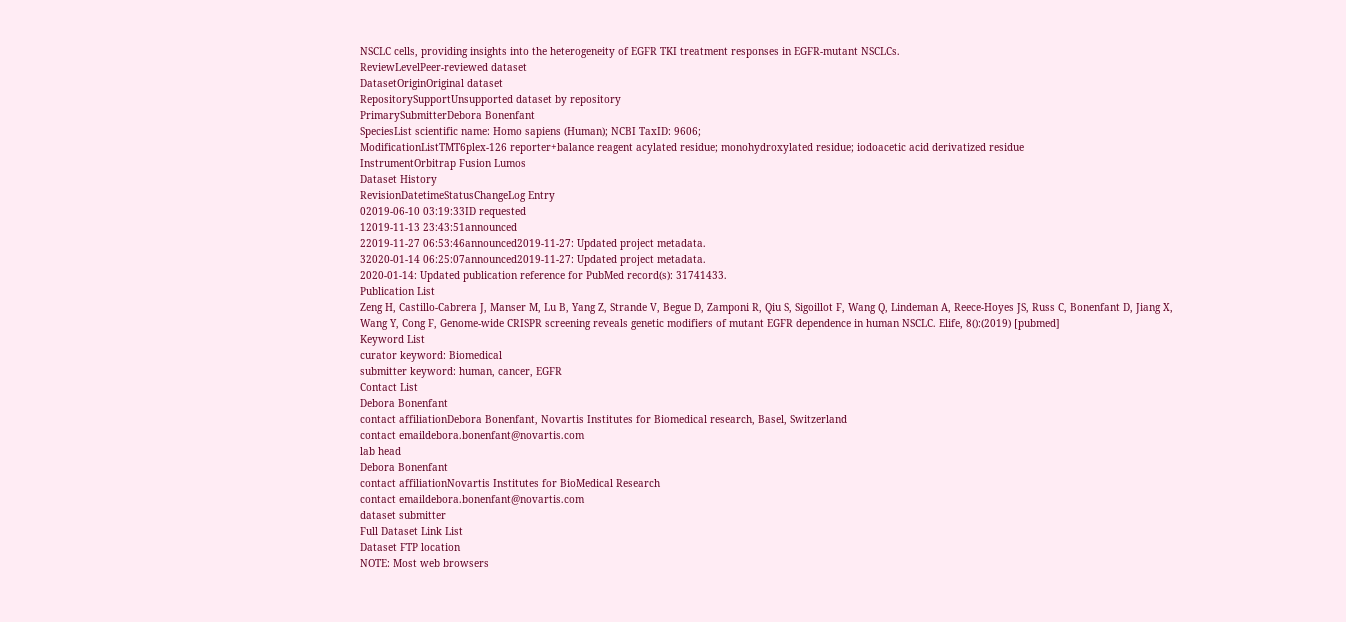NSCLC cells, providing insights into the heterogeneity of EGFR TKI treatment responses in EGFR-mutant NSCLCs.
ReviewLevelPeer-reviewed dataset
DatasetOriginOriginal dataset
RepositorySupportUnsupported dataset by repository
PrimarySubmitterDebora Bonenfant
SpeciesList scientific name: Homo sapiens (Human); NCBI TaxID: 9606;
ModificationListTMT6plex-126 reporter+balance reagent acylated residue; monohydroxylated residue; iodoacetic acid derivatized residue
InstrumentOrbitrap Fusion Lumos
Dataset History
RevisionDatetimeStatusChangeLog Entry
02019-06-10 03:19:33ID requested
12019-11-13 23:43:51announced
22019-11-27 06:53:46announced2019-11-27: Updated project metadata.
32020-01-14 06:25:07announced2019-11-27: Updated project metadata.
2020-01-14: Updated publication reference for PubMed record(s): 31741433.
Publication List
Zeng H, Castillo-Cabrera J, Manser M, Lu B, Yang Z, Strande V, Begue D, Zamponi R, Qiu S, Sigoillot F, Wang Q, Lindeman A, Reece-Hoyes JS, Russ C, Bonenfant D, Jiang X, Wang Y, Cong F, Genome-wide CRISPR screening reveals genetic modifiers of mutant EGFR dependence in human NSCLC. Elife, 8():(2019) [pubmed]
Keyword List
curator keyword: Biomedical
submitter keyword: human, cancer, EGFR
Contact List
Debora Bonenfant
contact affiliationDebora Bonenfant, Novartis Institutes for Biomedical research, Basel, Switzerland
contact emaildebora.bonenfant@novartis.com
lab head
Debora Bonenfant
contact affiliationNovartis Institutes for BioMedical Research
contact emaildebora.bonenfant@novartis.com
dataset submitter
Full Dataset Link List
Dataset FTP location
NOTE: Most web browsers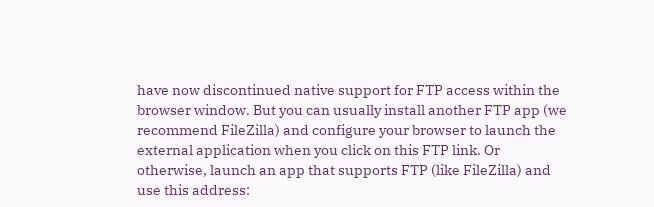have now discontinued native support for FTP access within the browser window. But you can usually install another FTP app (we recommend FileZilla) and configure your browser to launch the external application when you click on this FTP link. Or otherwise, launch an app that supports FTP (like FileZilla) and use this address: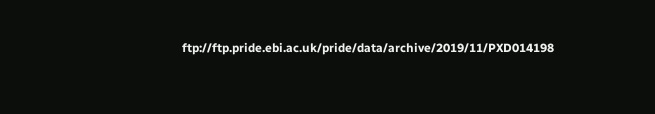ftp://ftp.pride.ebi.ac.uk/pride/data/archive/2019/11/PXD014198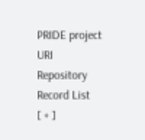PRIDE project URI
Repository Record List
[ + ]